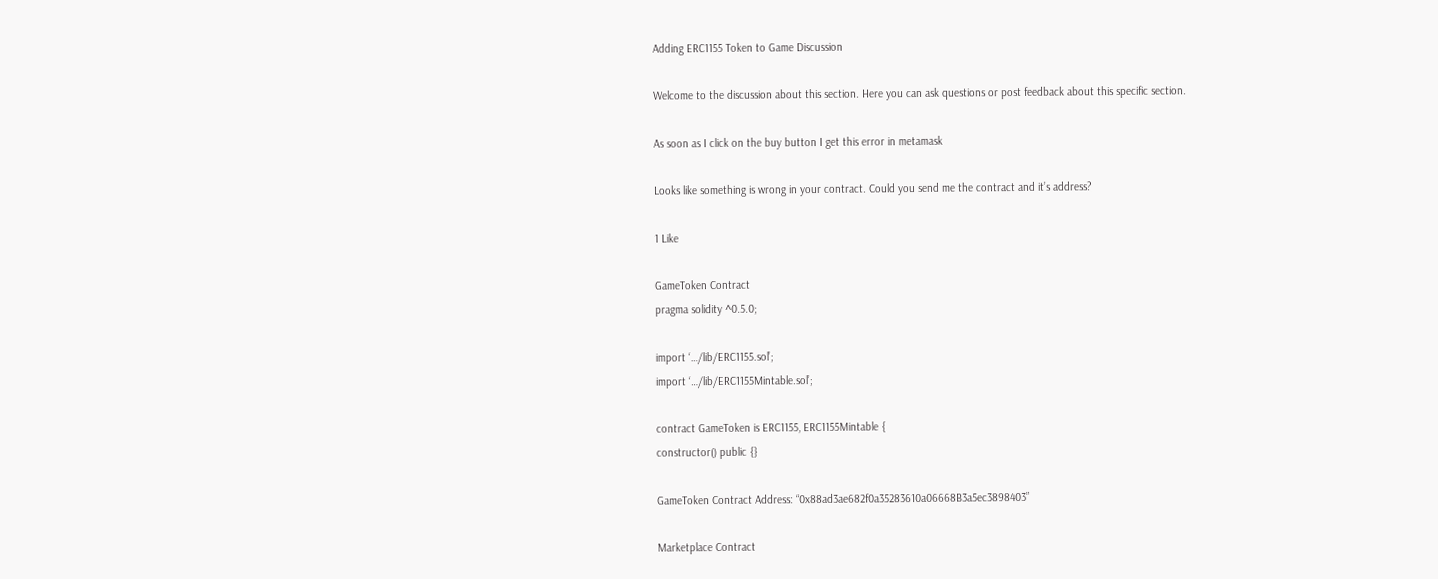Adding ERC1155 Token to Game Discussion

Welcome to the discussion about this section. Here you can ask questions or post feedback about this specific section.

As soon as I click on the buy button I get this error in metamask

Looks like something is wrong in your contract. Could you send me the contract and it’s address?

1 Like

GameToken Contract
pragma solidity ^0.5.0;

import ‘…/lib/ERC1155.sol’;
import ‘…/lib/ERC1155Mintable.sol’;

contract GameToken is ERC1155, ERC1155Mintable {
constructor() public {}

GameToken Contract Address: “0x88ad3ae682f0a35283610a06668B3a5ec3898403”

Marketplace Contract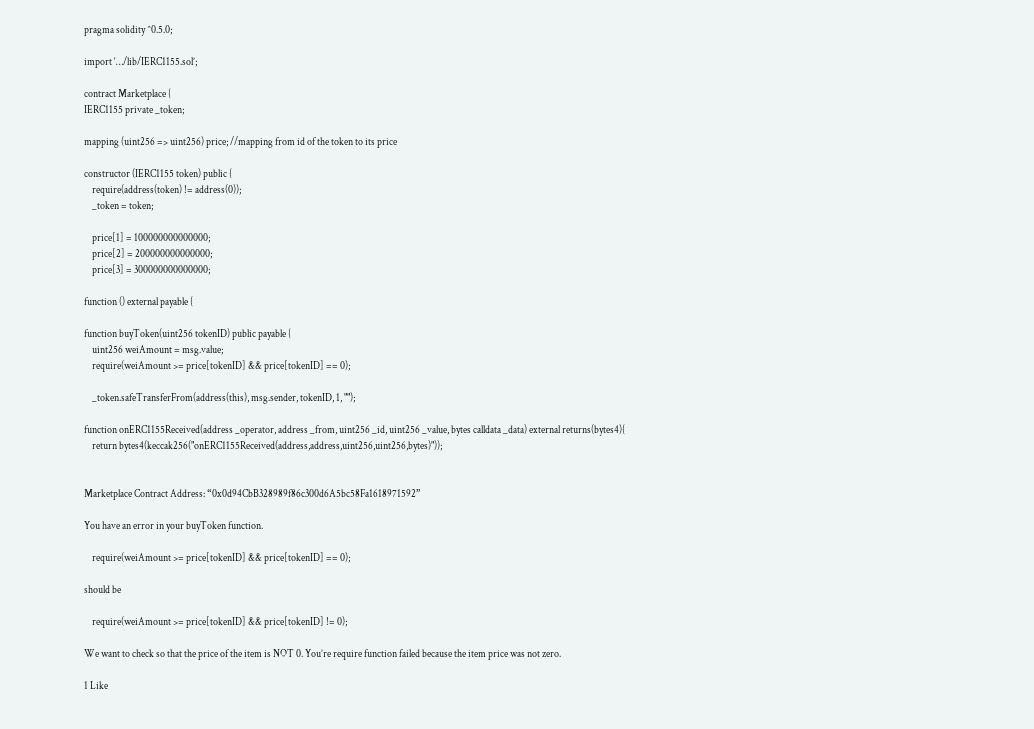pragma solidity ^0.5.0;

import ‘…/lib/IERC1155.sol’;

contract Marketplace {
IERC1155 private _token;

mapping (uint256 => uint256) price; //mapping from id of the token to its price

constructor (IERC1155 token) public {
    require(address(token) != address(0));
    _token = token;

    price[1] = 100000000000000;
    price[2] = 200000000000000;
    price[3] = 300000000000000;

function () external payable {

function buyToken(uint256 tokenID) public payable {
    uint256 weiAmount = msg.value;
    require(weiAmount >= price[tokenID] && price[tokenID] == 0);

    _token.safeTransferFrom(address(this), msg.sender, tokenID, 1, "");

function onERC1155Received(address _operator, address _from, uint256 _id, uint256 _value, bytes calldata _data) external returns(bytes4){
    return bytes4(keccak256("onERC1155Received(address,address,uint256,uint256,bytes)"));


Marketplace Contract Address: “0x0d94CbB328989f86c300d6A5bc58Fa1618971592”

You have an error in your buyToken function.

    require(weiAmount >= price[tokenID] && price[tokenID] == 0);

should be

    require(weiAmount >= price[tokenID] && price[tokenID] != 0);

We want to check so that the price of the item is NOT 0. You’re require function failed because the item price was not zero.

1 Like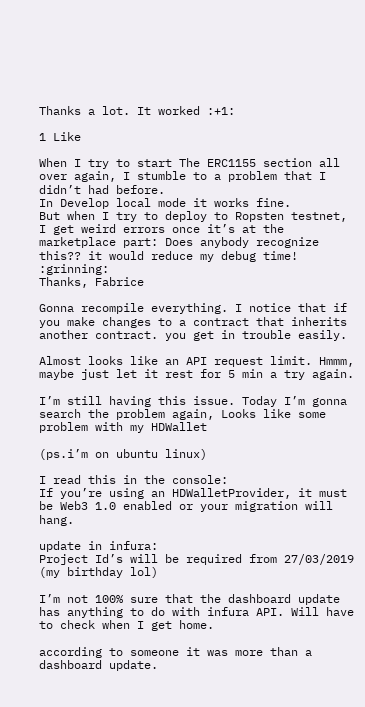Thanks a lot. It worked :+1:

1 Like

When I try to start The ERC1155 section all over again, I stumble to a problem that I didn’t had before.
In Develop local mode it works fine.
But when I try to deploy to Ropsten testnet, I get weird errors once it’s at the marketplace part: Does anybody recognize this?? it would reduce my debug time! :grinning:
Thanks, Fabrice

Gonna recompile everything. I notice that if you make changes to a contract that inherits another contract. you get in trouble easily.

Almost looks like an API request limit. Hmmm, maybe just let it rest for 5 min a try again.

I’m still having this issue. Today I’m gonna search the problem again, Looks like some problem with my HDWallet

(ps.i’m on ubuntu linux)

I read this in the console:
If you’re using an HDWalletProvider, it must be Web3 1.0 enabled or your migration will hang.

update in infura:
Project Id’s will be required from 27/03/2019 (my birthday lol)

I’m not 100% sure that the dashboard update has anything to do with infura API. Will have to check when I get home.

according to someone it was more than a dashboard update.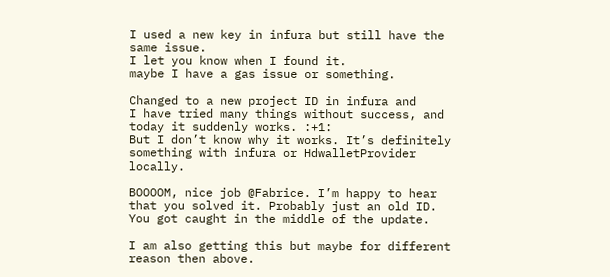I used a new key in infura but still have the same issue.
I let you know when I found it.
maybe I have a gas issue or something.

Changed to a new project ID in infura and
I have tried many things without success, and today it suddenly works. :+1:
But I don’t know why it works. It’s definitely something with infura or HdwalletProvider locally.

BOOOOM, nice job @Fabrice. I’m happy to hear that you solved it. Probably just an old ID. You got caught in the middle of the update.

I am also getting this but maybe for different reason then above.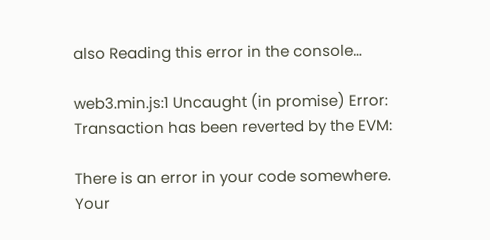also Reading this error in the console…

web3.min.js:1 Uncaught (in promise) Error: Transaction has been reverted by the EVM:

There is an error in your code somewhere. Your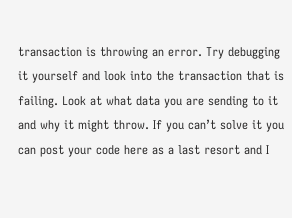transaction is throwing an error. Try debugging it yourself and look into the transaction that is failing. Look at what data you are sending to it and why it might throw. If you can’t solve it you can post your code here as a last resort and I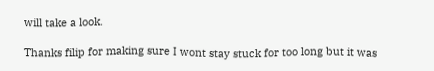will take a look.

Thanks filip for making sure I wont stay stuck for too long but it was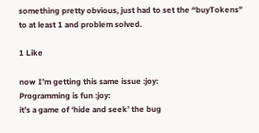something pretty obvious, just had to set the “buyTokens” to at least 1 and problem solved.

1 Like

now I’m getting this same issue :joy:
Programming is fun :joy:
it’s a game of ‘hide and seek’ the bug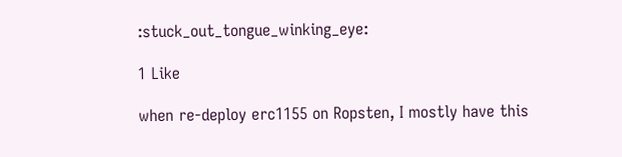:stuck_out_tongue_winking_eye:

1 Like

when re-deploy erc1155 on Ropsten, I mostly have this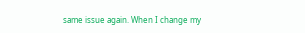same issue again. When I change my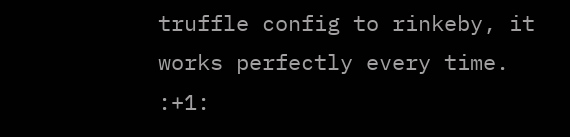truffle config to rinkeby, it works perfectly every time. :+1: